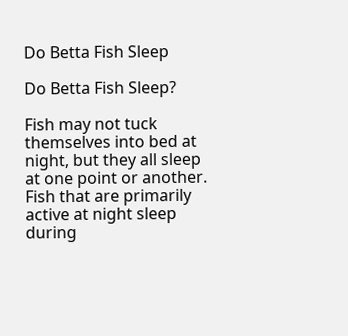Do Betta Fish Sleep

Do Betta Fish Sleep?

Fish may not tuck themselves into bed at night, but they all sleep at one point or another. Fish that are primarily active at night sleep during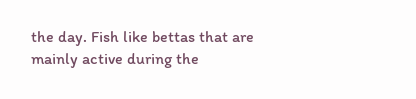the day. Fish like bettas that are mainly active during the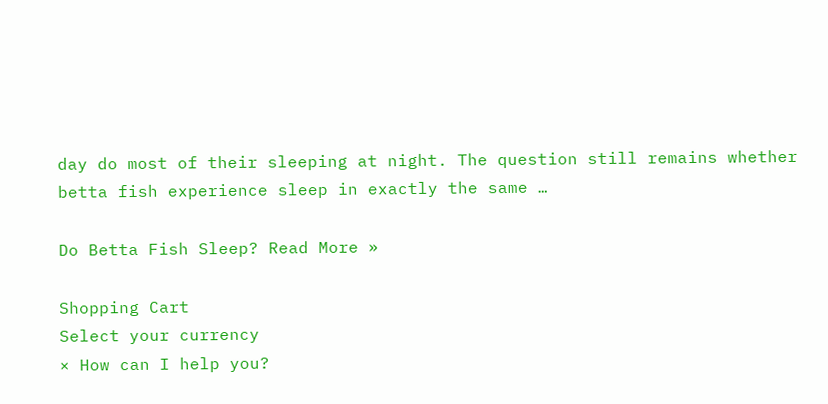day do most of their sleeping at night. The question still remains whether betta fish experience sleep in exactly the same …

Do Betta Fish Sleep? Read More »

Shopping Cart
Select your currency
× How can I help you?